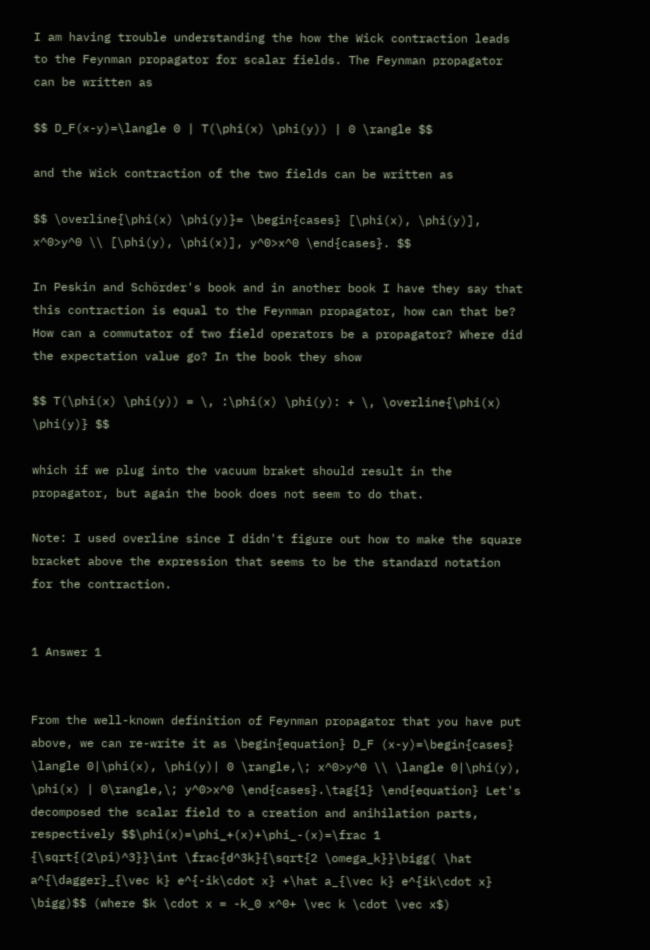I am having trouble understanding the how the Wick contraction leads to the Feynman propagator for scalar fields. The Feynman propagator can be written as

$$ D_F(x-y)=\langle 0 | T(\phi(x) \phi(y)) | 0 \rangle $$

and the Wick contraction of the two fields can be written as

$$ \overline{\phi(x) \phi(y)}= \begin{cases} [\phi(x), \phi(y)], x^0>y^0 \\ [\phi(y), \phi(x)], y^0>x^0 \end{cases}. $$

In Peskin and Schörder's book and in another book I have they say that this contraction is equal to the Feynman propagator, how can that be? How can a commutator of two field operators be a propagator? Where did the expectation value go? In the book they show

$$ T(\phi(x) \phi(y)) = \, :\phi(x) \phi(y): + \, \overline{\phi(x) \phi(y)} $$

which if we plug into the vacuum braket should result in the propagator, but again the book does not seem to do that.

Note: I used overline since I didn't figure out how to make the square bracket above the expression that seems to be the standard notation for the contraction.


1 Answer 1


From the well-known definition of Feynman propagator that you have put above, we can re-write it as \begin{equation} D_F (x-y)=\begin{cases} \langle 0|\phi(x), \phi(y)| 0 \rangle,\; x^0>y^0 \\ \langle 0|\phi(y), \phi(x) | 0\rangle,\; y^0>x^0 \end{cases}.\tag{1} \end{equation} Let's decomposed the scalar field to a creation and anihilation parts, respectively $$\phi(x)=\phi_+(x)+\phi_-(x)=\frac 1 {\sqrt{(2\pi)^3}}\int \frac{d^3k}{\sqrt{2 \omega_k}}\bigg( \hat a^{\dagger}_{\vec k} e^{-ik\cdot x} +\hat a_{\vec k} e^{ik\cdot x} \bigg)$$ (where $k \cdot x = -k_0 x^0+ \vec k \cdot \vec x$)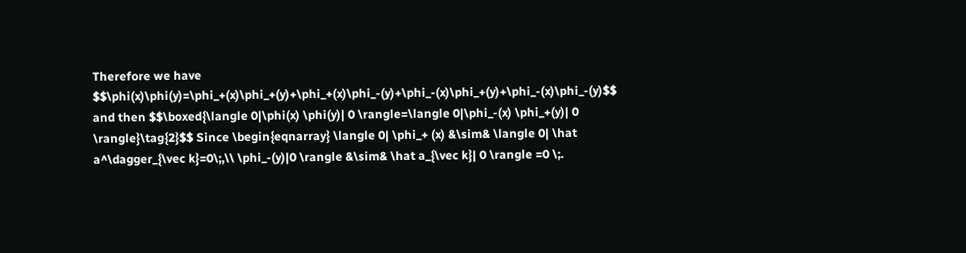Therefore we have $$\phi(x)\phi(y)=\phi_+(x)\phi_+(y)+\phi_+(x)\phi_-(y)+\phi_-(x)\phi_+(y)+\phi_-(x)\phi_-(y)$$ and then $$\boxed{\langle 0|\phi(x) \phi(y)| 0 \rangle=\langle 0|\phi_-(x) \phi_+(y)| 0 \rangle}\tag{2}$$ Since \begin{eqnarray} \langle 0| \phi_+ (x) &\sim& \langle 0| \hat a^\dagger_{\vec k}=0\;,\\ \phi_-(y)|0 \rangle &\sim& \hat a_{\vec k}| 0 \rangle =0 \;.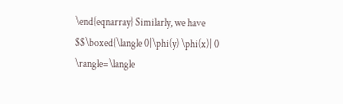\end{eqnarray} Similarly, we have $$\boxed{\langle 0|\phi(y) \phi(x)| 0 \rangle=\langle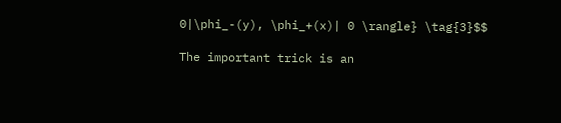0|\phi_-(y), \phi_+(x)| 0 \rangle} \tag{3}$$

The important trick is an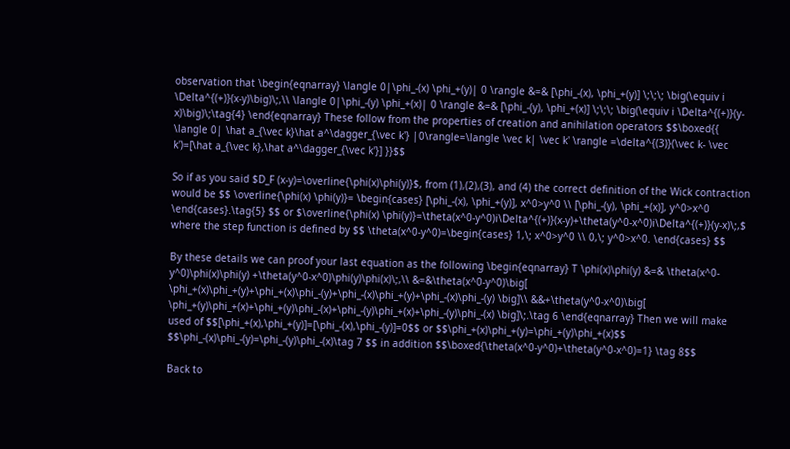observation that \begin{eqnarray} \langle 0|\phi_-(x) \phi_+(y)| 0 \rangle &=& [\phi_-(x), \phi_+(y)] \;\;\; \big(\equiv i \Delta^{(+)}(x-y)\big)\;,\\ \langle 0|\phi_-(y) \phi_+(x)| 0 \rangle &=& [\phi_-(y), \phi_+(x)] \;\;\; \big(\equiv i \Delta^{(+)}(y-x)\big)\;\tag{4} \end{eqnarray} These follow from the properties of creation and anihilation operators $$\boxed{{ \langle 0| \hat a_{\vec k}\hat a^\dagger_{\vec k'} |0\rangle=\langle \vec k| \vec k' \rangle =\delta^{(3)}(\vec k- \vec k')=[\hat a_{\vec k},\hat a^\dagger_{\vec k'}] }}$$

So if as you said $D_F (x-y)=\overline{\phi(x)\phi(y)}$, from (1),(2),(3), and (4) the correct definition of the Wick contraction would be $$ \overline{\phi(x) \phi(y)}= \begin{cases} [\phi_-(x), \phi_+(y)], x^0>y^0 \\ [\phi_-(y), \phi_+(x)], y^0>x^0 \end{cases}.\tag{5} $$ or $\overline{\phi(x) \phi(y)}=\theta(x^0-y^0)i\Delta^{(+)}(x-y)+\theta(y^0-x^0)i\Delta^{(+)}(y-x)\;,$ where the step function is defined by $$ \theta(x^0-y^0)=\begin{cases} 1,\; x^0>y^0 \\ 0,\; y^0>x^0. \end{cases} $$

By these details we can proof your last equation as the following \begin{eqnarray} T \phi(x)\phi(y) &=& \theta(x^0-y^0)\phi(x)\phi(y) +\theta(y^0-x^0)\phi(y)\phi(x)\;,\\ &=&\theta(x^0-y^0)\big[ \phi_+(x)\phi_+(y)+\phi_+(x)\phi_-(y)+\phi_-(x)\phi_+(y)+\phi_-(x)\phi_-(y) \big]\\ &&+\theta(y^0-x^0)\big[ \phi_+(y)\phi_+(x)+\phi_+(y)\phi_-(x)+\phi_-(y)\phi_+(x)+\phi_-(y)\phi_-(x) \big]\;.\tag 6 \end{eqnarray} Then we will make used of $$[\phi_+(x),\phi_+(y)]=[\phi_-(x),\phi_-(y)]=0$$ or $$\phi_+(x)\phi_+(y)=\phi_+(y)\phi_+(x)$$ $$\phi_-(x)\phi_-(y)=\phi_-(y)\phi_-(x)\tag 7 $$ in addition $$\boxed{\theta(x^0-y^0)+\theta(y^0-x^0)=1} \tag 8$$

Back to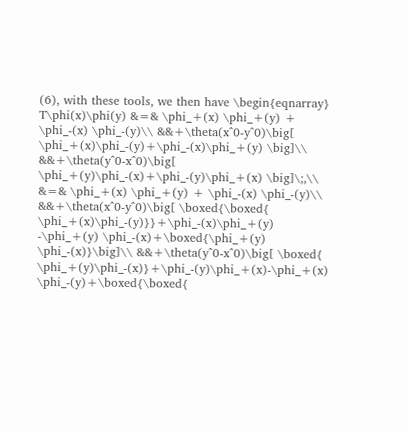(6), with these tools, we then have \begin{eqnarray} T\phi(x)\phi(y) &=& \phi_+(x) \phi_+(y) + \phi_-(x) \phi_-(y)\\ &&+\theta(x^0-y^0)\big[ \phi_+(x)\phi_-(y)+\phi_-(x)\phi_+(y) \big]\\ &&+\theta(y^0-x^0)\big[ \phi_+(y)\phi_-(x)+\phi_-(y)\phi_+(x) \big]\;,\\ &=& \phi_+(x) \phi_+(y) + \phi_-(x) \phi_-(y)\\ &&+\theta(x^0-y^0)\big[ \boxed{\boxed{ \phi_+(x)\phi_-(y)}}+\phi_-(x)\phi_+(y) -\phi_+(y) \phi_-(x)+\boxed{\phi_+(y) \phi_-(x)}\big]\\ &&+\theta(y^0-x^0)\big[ \boxed{ \phi_+(y)\phi_-(x)}+\phi_-(y)\phi_+(x)-\phi_+(x) \phi_-(y)+\boxed{\boxed{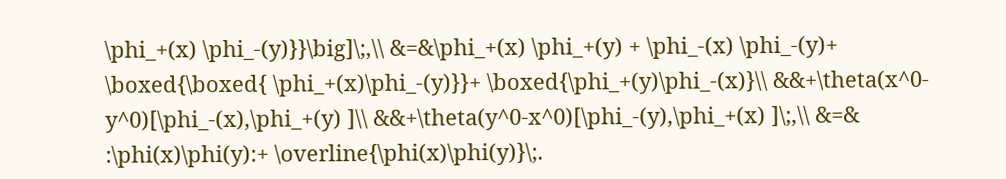\phi_+(x) \phi_-(y)}}\big]\;,\\ &=&\phi_+(x) \phi_+(y) + \phi_-(x) \phi_-(y)+ \boxed{\boxed{ \phi_+(x)\phi_-(y)}}+ \boxed{\phi_+(y)\phi_-(x)}\\ &&+\theta(x^0-y^0)[\phi_-(x),\phi_+(y) ]\\ &&+\theta(y^0-x^0)[\phi_-(y),\phi_+(x) ]\;,\\ &=& :\phi(x)\phi(y):+ \overline{\phi(x)\phi(y)}\;.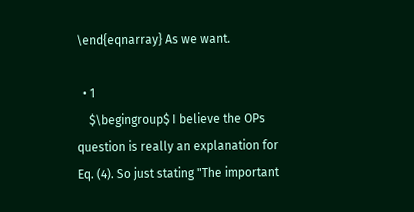\end{eqnarray} As we want.

  • 1
    $\begingroup$ I believe the OPs question is really an explanation for Eq. (4). So just stating "The important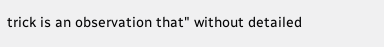trick is an observation that" without detailed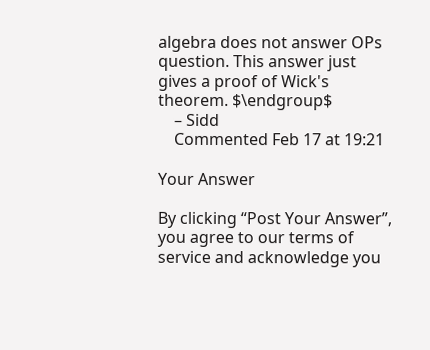algebra does not answer OPs question. This answer just gives a proof of Wick's theorem. $\endgroup$
    – Sidd
    Commented Feb 17 at 19:21

Your Answer

By clicking “Post Your Answer”, you agree to our terms of service and acknowledge you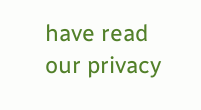have read our privacy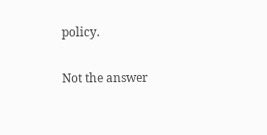policy.

Not the answer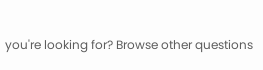you're looking for? Browse other questions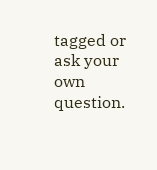tagged or ask your own question.